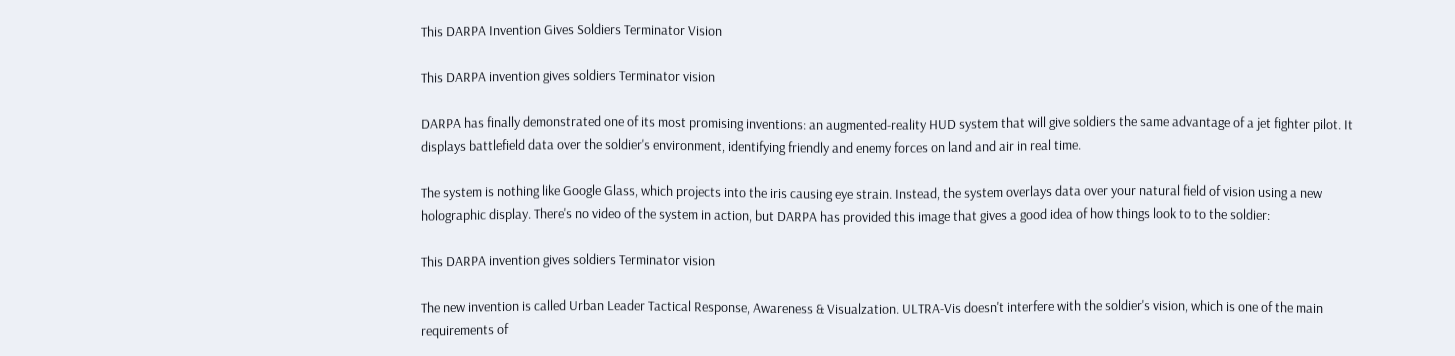This DARPA Invention Gives Soldiers Terminator Vision

This DARPA invention gives soldiers Terminator vision

DARPA has finally demonstrated one of its most promising inventions: an augmented-reality HUD system that will give soldiers the same advantage of a jet fighter pilot. It displays battlefield data over the soldier's environment, identifying friendly and enemy forces on land and air in real time.

The system is nothing like Google Glass, which projects into the iris causing eye strain. Instead, the system overlays data over your natural field of vision using a new holographic display. There's no video of the system in action, but DARPA has provided this image that gives a good idea of how things look to to the soldier:

This DARPA invention gives soldiers Terminator vision

The new invention is called Urban Leader Tactical Response, Awareness & Visualzation. ULTRA-Vis doesn't interfere with the soldier's vision, which is one of the main requirements of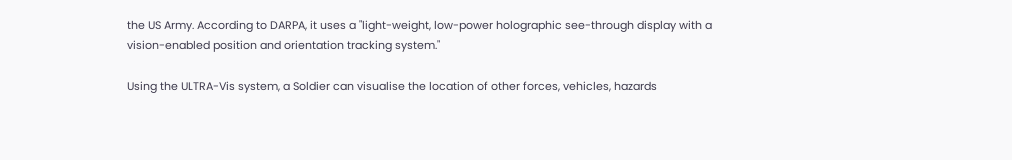the US Army. According to DARPA, it uses a "light-weight, low-power holographic see-through display with a vision-enabled position and orientation tracking system."

Using the ULTRA-Vis system, a Soldier can visualise the location of other forces, vehicles, hazards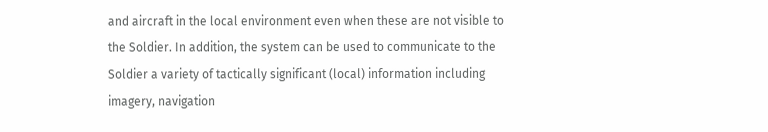and aircraft in the local environment even when these are not visible to the Soldier. In addition, the system can be used to communicate to the Soldier a variety of tactically significant (local) information including imagery, navigation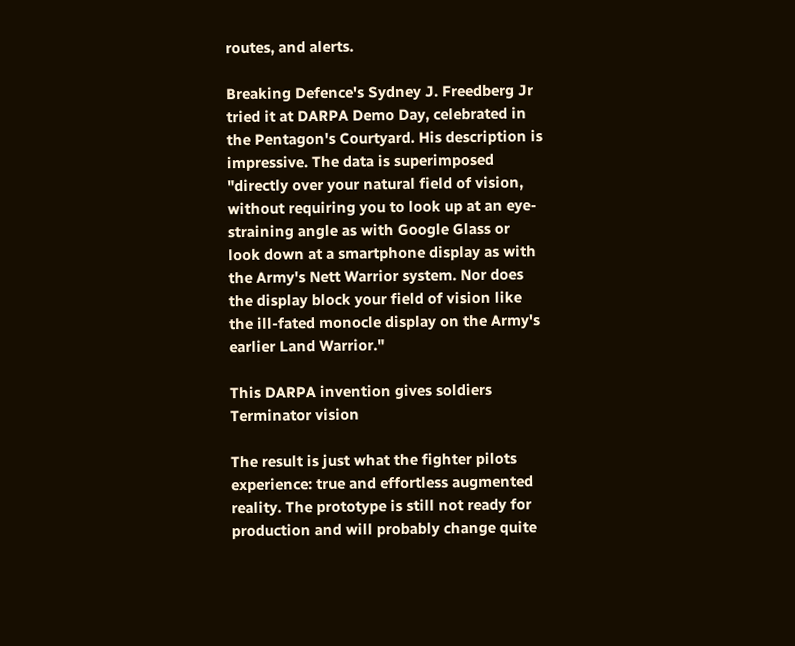routes, and alerts.

Breaking Defence's Sydney J. Freedberg Jr tried it at DARPA Demo Day, celebrated in the Pentagon's Courtyard. His description is impressive. The data is superimposed "directly over your natural field of vision, without requiring you to look up at an eye-straining angle as with Google Glass or look down at a smartphone display as with the Army's Nett Warrior system. Nor does the display block your field of vision like the ill-fated monocle display on the Army's earlier Land Warrior."

This DARPA invention gives soldiers Terminator vision

The result is just what the fighter pilots experience: true and effortless augmented reality. The prototype is still not ready for production and will probably change quite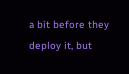a bit before they deploy it, but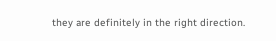they are definitely in the right direction.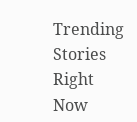Trending Stories Right Now